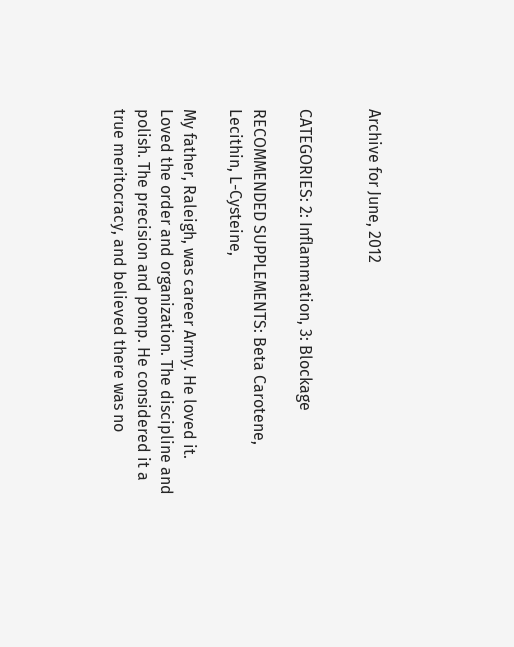Archive for June, 2012


CATEGORIES: 2: Inflammation, 3: Blockage

RECOMMENDED SUPPLEMENTS: Beta Carotene, Lecithin, L-Cysteine,

My father, Raleigh, was career Army. He loved it. Loved the order and organization. The discipline and polish. The precision and pomp. He considered it a true meritocracy, and believed there was no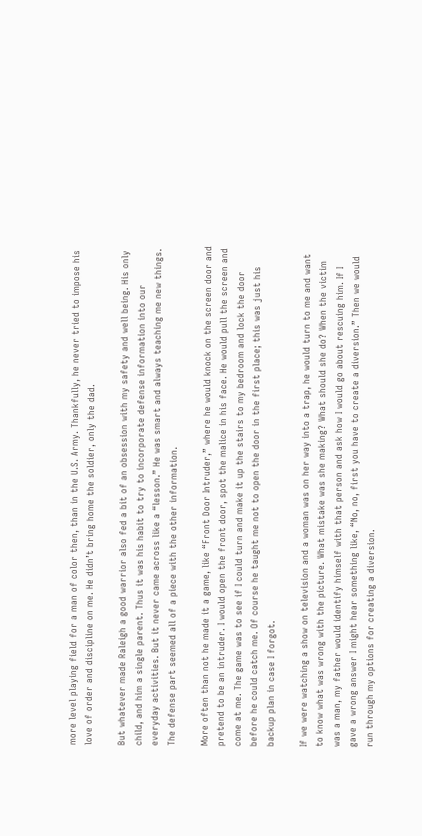more level playing field for a man of color then, than in the U.S. Army. Thankfully, he never tried to impose his love of order and discipline on me. He didn’t bring home the soldier, only the dad.

But whatever made Raleigh a good warrior also fed a bit of an obsession with my safety and well being. His only child, and him a single parent. Thus it was his habit to try to incorporate defense information into our everyday activities. But it never came across like a “lesson.” He was smart and always teaching me new things. The defense part seemed all of a piece with the other information.

More often than not he made it a game, like “Front Door Intruder,” where he would knock on the screen door and pretend to be an intruder. I would open the front door, spot the malice in his face. He would pull the screen and come at me. The game was to see if I could turn and make it up the stairs to my bedroom and lock the door before he could catch me. Of course he taught me not to open the door in the first place; this was just his backup plan in case I forgot.

If we were watching a show on television and a woman was on her way into a trap, he would turn to me and want to know what was wrong with the picture. What mistake was she making? What should she do? When the victim was a man, my father would identify himself with that person and ask how I would go about rescuing him. If I gave a wrong answer I might hear something like, “No, no, first you have to create a diversion.” Then we would run through my options for creating a diversion.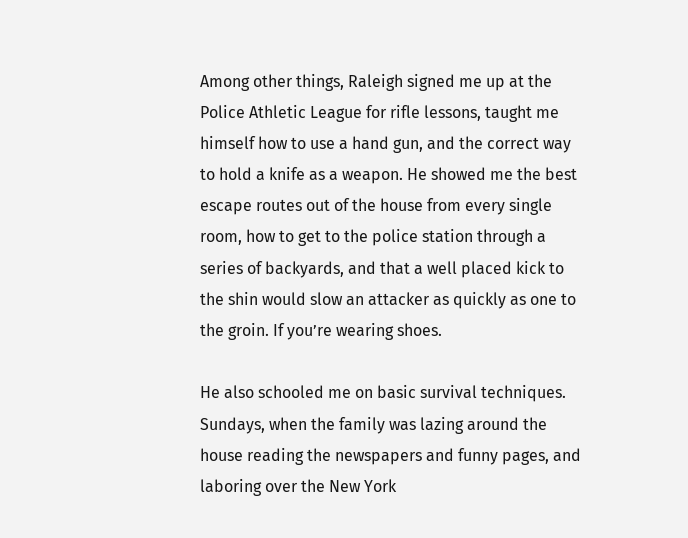Among other things, Raleigh signed me up at the Police Athletic League for rifle lessons, taught me himself how to use a hand gun, and the correct way to hold a knife as a weapon. He showed me the best escape routes out of the house from every single room, how to get to the police station through a series of backyards, and that a well placed kick to the shin would slow an attacker as quickly as one to the groin. If you’re wearing shoes.

He also schooled me on basic survival techniques. Sundays, when the family was lazing around the house reading the newspapers and funny pages, and laboring over the New York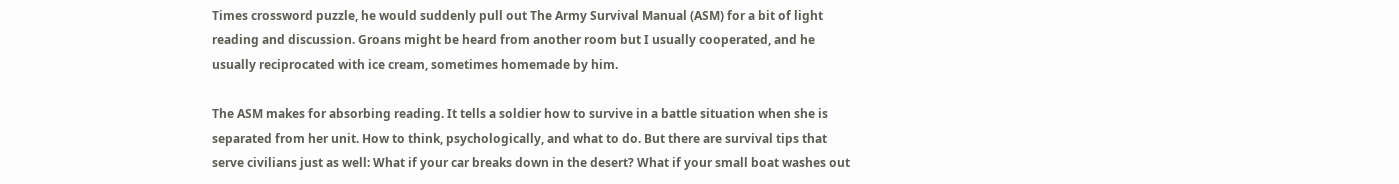Times crossword puzzle, he would suddenly pull out The Army Survival Manual (ASM) for a bit of light reading and discussion. Groans might be heard from another room but I usually cooperated, and he usually reciprocated with ice cream, sometimes homemade by him.

The ASM makes for absorbing reading. It tells a soldier how to survive in a battle situation when she is separated from her unit. How to think, psychologically, and what to do. But there are survival tips that serve civilians just as well: What if your car breaks down in the desert? What if your small boat washes out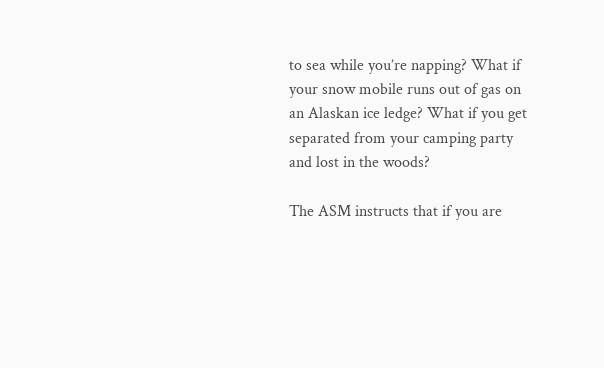to sea while you’re napping? What if your snow mobile runs out of gas on an Alaskan ice ledge? What if you get separated from your camping party and lost in the woods?

The ASM instructs that if you are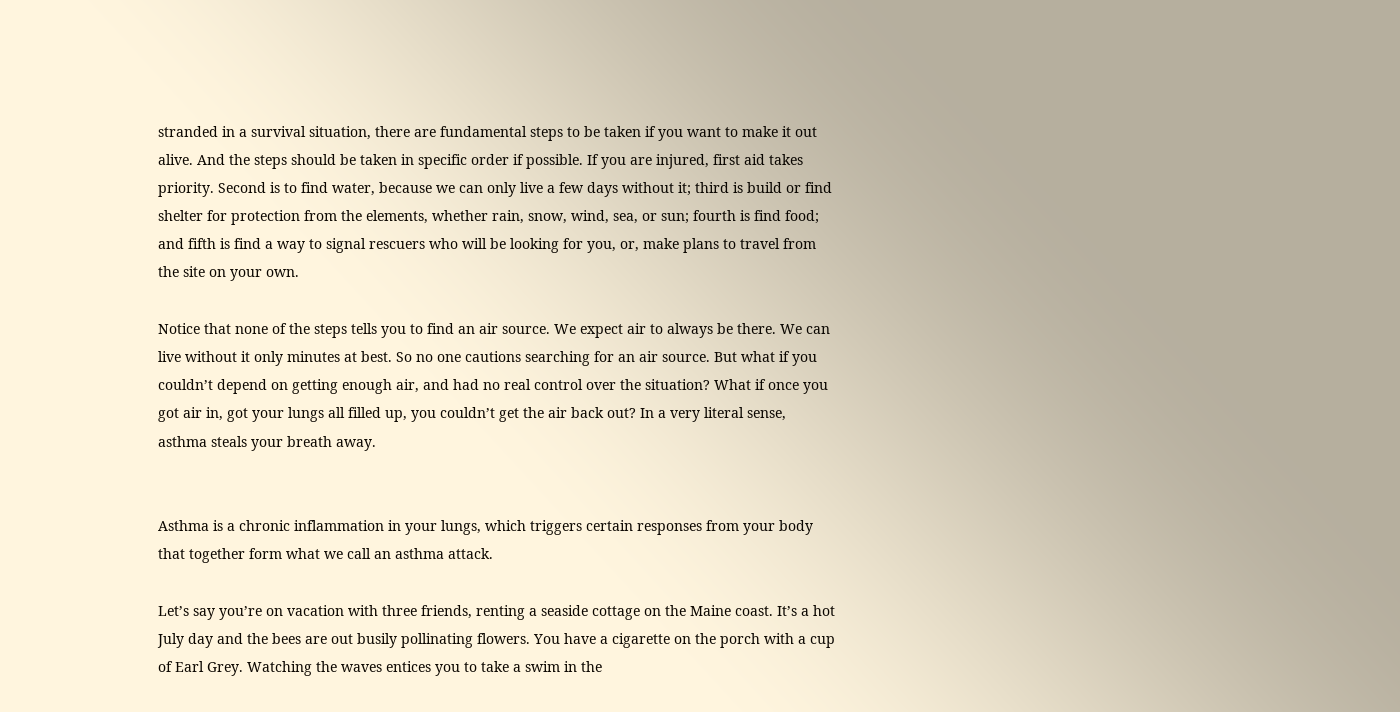stranded in a survival situation, there are fundamental steps to be taken if you want to make it out alive. And the steps should be taken in specific order if possible. If you are injured, first aid takes priority. Second is to find water, because we can only live a few days without it; third is build or find shelter for protection from the elements, whether rain, snow, wind, sea, or sun; fourth is find food; and fifth is find a way to signal rescuers who will be looking for you, or, make plans to travel from the site on your own.

Notice that none of the steps tells you to find an air source. We expect air to always be there. We can live without it only minutes at best. So no one cautions searching for an air source. But what if you couldn’t depend on getting enough air, and had no real control over the situation? What if once you got air in, got your lungs all filled up, you couldn’t get the air back out? In a very literal sense, asthma steals your breath away.


Asthma is a chronic inflammation in your lungs, which triggers certain responses from your body that together form what we call an asthma attack.

Let’s say you’re on vacation with three friends, renting a seaside cottage on the Maine coast. It’s a hot July day and the bees are out busily pollinating flowers. You have a cigarette on the porch with a cup of Earl Grey. Watching the waves entices you to take a swim in the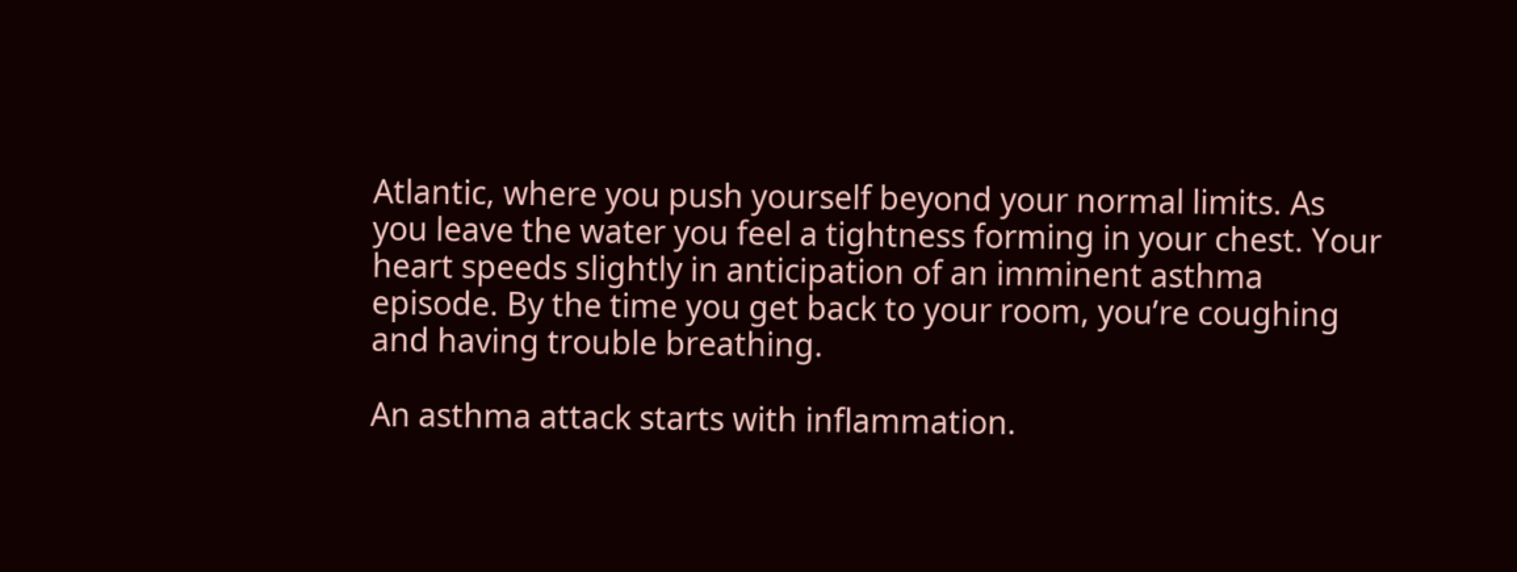Atlantic, where you push yourself beyond your normal limits. As you leave the water you feel a tightness forming in your chest. Your heart speeds slightly in anticipation of an imminent asthma episode. By the time you get back to your room, you’re coughing and having trouble breathing.

An asthma attack starts with inflammation.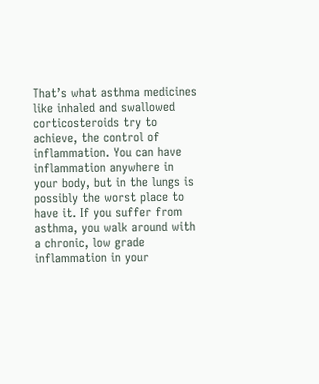That’s what asthma medicines like inhaled and swallowed corticosteroids try to achieve, the control of inflammation. You can have inflammation anywhere in your body, but in the lungs is possibly the worst place to have it. If you suffer from asthma, you walk around with a chronic, low grade inflammation in your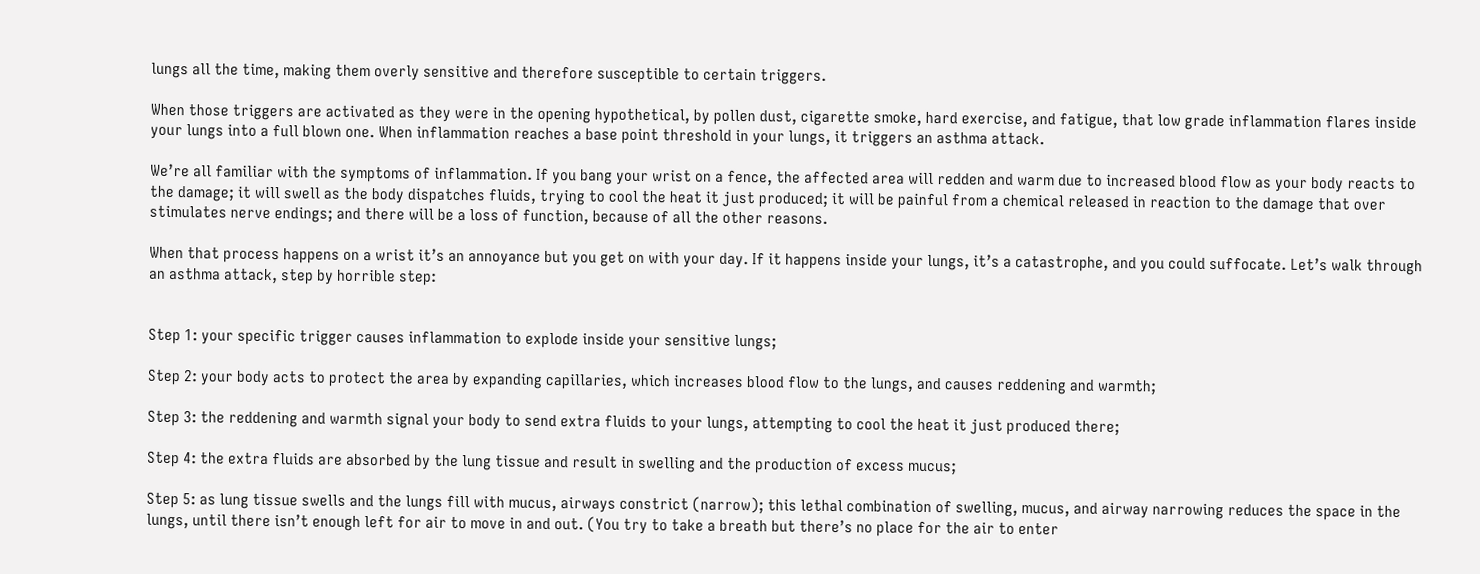lungs all the time, making them overly sensitive and therefore susceptible to certain triggers.

When those triggers are activated as they were in the opening hypothetical, by pollen dust, cigarette smoke, hard exercise, and fatigue, that low grade inflammation flares inside your lungs into a full blown one. When inflammation reaches a base point threshold in your lungs, it triggers an asthma attack.

We’re all familiar with the symptoms of inflammation. If you bang your wrist on a fence, the affected area will redden and warm due to increased blood flow as your body reacts to the damage; it will swell as the body dispatches fluids, trying to cool the heat it just produced; it will be painful from a chemical released in reaction to the damage that over stimulates nerve endings; and there will be a loss of function, because of all the other reasons.

When that process happens on a wrist it’s an annoyance but you get on with your day. If it happens inside your lungs, it’s a catastrophe, and you could suffocate. Let’s walk through an asthma attack, step by horrible step:


Step 1: your specific trigger causes inflammation to explode inside your sensitive lungs;

Step 2: your body acts to protect the area by expanding capillaries, which increases blood flow to the lungs, and causes reddening and warmth;

Step 3: the reddening and warmth signal your body to send extra fluids to your lungs, attempting to cool the heat it just produced there;

Step 4: the extra fluids are absorbed by the lung tissue and result in swelling and the production of excess mucus;

Step 5: as lung tissue swells and the lungs fill with mucus, airways constrict (narrow); this lethal combination of swelling, mucus, and airway narrowing reduces the space in the lungs, until there isn’t enough left for air to move in and out. (You try to take a breath but there’s no place for the air to enter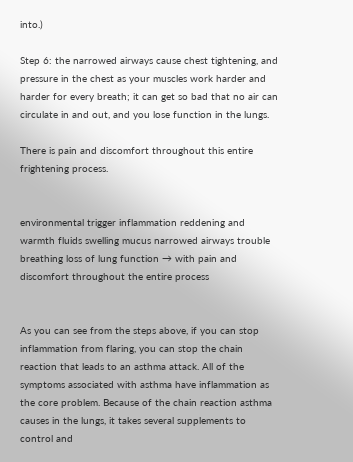into.)

Step 6: the narrowed airways cause chest tightening, and pressure in the chest as your muscles work harder and harder for every breath; it can get so bad that no air can circulate in and out, and you lose function in the lungs.

There is pain and discomfort throughout this entire frightening process.


environmental trigger inflammation reddening and warmth fluids swelling mucus narrowed airways trouble breathing loss of lung function → with pain and discomfort throughout the entire process


As you can see from the steps above, if you can stop inflammation from flaring, you can stop the chain reaction that leads to an asthma attack. All of the symptoms associated with asthma have inflammation as the core problem. Because of the chain reaction asthma causes in the lungs, it takes several supplements to control and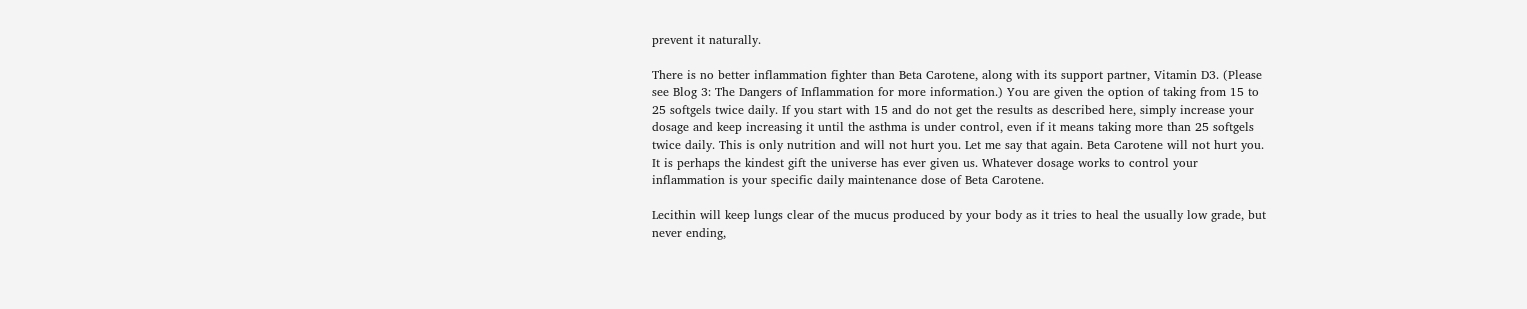prevent it naturally.

There is no better inflammation fighter than Beta Carotene, along with its support partner, Vitamin D3. (Please see Blog 3: The Dangers of Inflammation for more information.) You are given the option of taking from 15 to 25 softgels twice daily. If you start with 15 and do not get the results as described here, simply increase your dosage and keep increasing it until the asthma is under control, even if it means taking more than 25 softgels twice daily. This is only nutrition and will not hurt you. Let me say that again. Beta Carotene will not hurt you. It is perhaps the kindest gift the universe has ever given us. Whatever dosage works to control your inflammation is your specific daily maintenance dose of Beta Carotene.

Lecithin will keep lungs clear of the mucus produced by your body as it tries to heal the usually low grade, but never ending,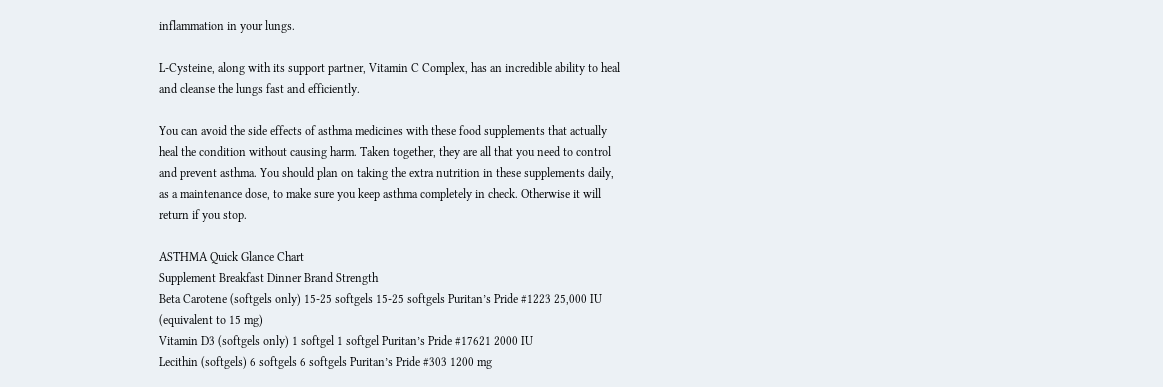inflammation in your lungs.

L-Cysteine, along with its support partner, Vitamin C Complex, has an incredible ability to heal and cleanse the lungs fast and efficiently.

You can avoid the side effects of asthma medicines with these food supplements that actually heal the condition without causing harm. Taken together, they are all that you need to control and prevent asthma. You should plan on taking the extra nutrition in these supplements daily, as a maintenance dose, to make sure you keep asthma completely in check. Otherwise it will return if you stop.

ASTHMA Quick Glance Chart
Supplement Breakfast Dinner Brand Strength
Beta Carotene (softgels only) 15-25 softgels 15-25 softgels Puritan’s Pride #1223 25,000 IU (equivalent to 15 mg)
Vitamin D3 (softgels only) 1 softgel 1 softgel Puritan’s Pride #17621 2000 IU
Lecithin (softgels) 6 softgels 6 softgels Puritan’s Pride #303 1200 mg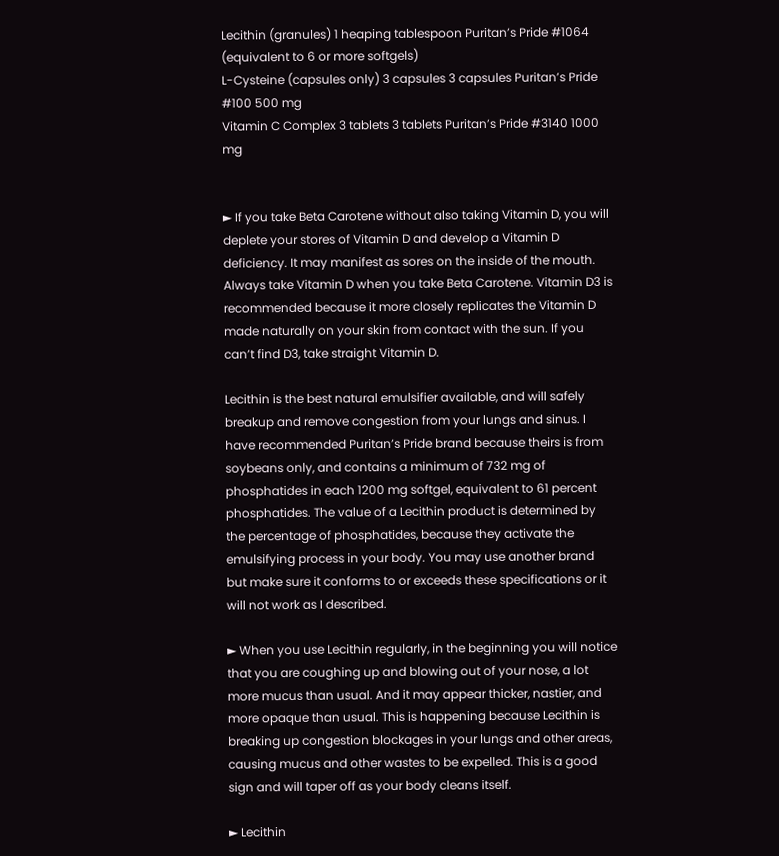Lecithin (granules) 1 heaping tablespoon Puritan’s Pride #1064 (equivalent to 6 or more softgels)
L-Cysteine (capsules only) 3 capsules 3 capsules Puritan’s Pride #100 500 mg
Vitamin C Complex 3 tablets 3 tablets Puritan’s Pride #3140 1000 mg


► If you take Beta Carotene without also taking Vitamin D, you will deplete your stores of Vitamin D and develop a Vitamin D deficiency. It may manifest as sores on the inside of the mouth. Always take Vitamin D when you take Beta Carotene. Vitamin D3 is recommended because it more closely replicates the Vitamin D made naturally on your skin from contact with the sun. If you can’t find D3, take straight Vitamin D.

Lecithin is the best natural emulsifier available, and will safely breakup and remove congestion from your lungs and sinus. I have recommended Puritan’s Pride brand because theirs is from soybeans only, and contains a minimum of 732 mg of phosphatides in each 1200 mg softgel, equivalent to 61 percent phosphatides. The value of a Lecithin product is determined by the percentage of phosphatides, because they activate the emulsifying process in your body. You may use another brand but make sure it conforms to or exceeds these specifications or it will not work as I described.

► When you use Lecithin regularly, in the beginning you will notice that you are coughing up and blowing out of your nose, a lot more mucus than usual. And it may appear thicker, nastier, and more opaque than usual. This is happening because Lecithin is breaking up congestion blockages in your lungs and other areas, causing mucus and other wastes to be expelled. This is a good sign and will taper off as your body cleans itself.

► Lecithin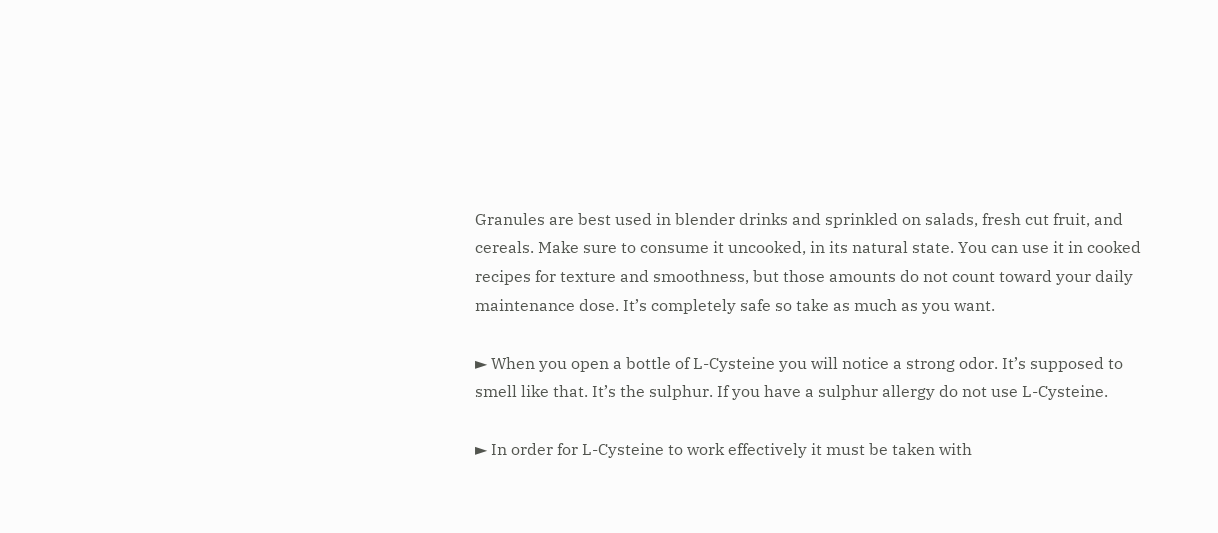Granules are best used in blender drinks and sprinkled on salads, fresh cut fruit, and cereals. Make sure to consume it uncooked, in its natural state. You can use it in cooked recipes for texture and smoothness, but those amounts do not count toward your daily maintenance dose. It’s completely safe so take as much as you want.

► When you open a bottle of L-Cysteine you will notice a strong odor. It’s supposed to smell like that. It’s the sulphur. If you have a sulphur allergy do not use L-Cysteine.

► In order for L-Cysteine to work effectively it must be taken with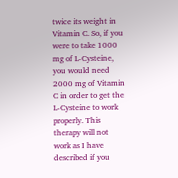twice its weight in Vitamin C. So, if you were to take 1000 mg of L-Cysteine, you would need 2000 mg of Vitamin C in order to get the L-Cysteine to work properly. This therapy will not work as I have described if you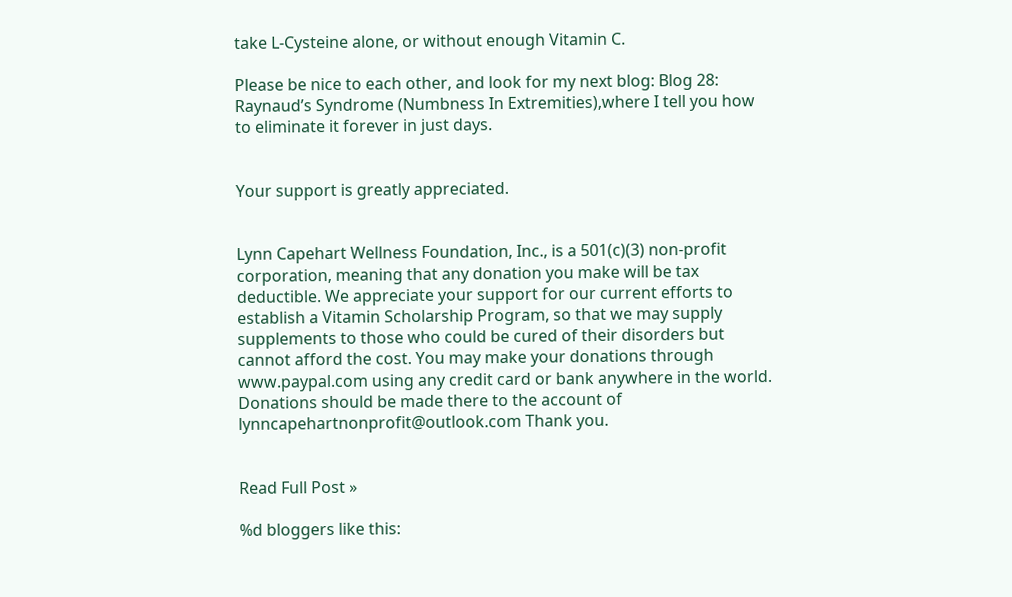take L-Cysteine alone, or without enough Vitamin C.

Please be nice to each other, and look for my next blog: Blog 28: Raynaud’s Syndrome (Numbness In Extremities),where I tell you how to eliminate it forever in just days.


Your support is greatly appreciated.


Lynn Capehart Wellness Foundation, Inc., is a 501(c)(3) non-profit corporation, meaning that any donation you make will be tax deductible. We appreciate your support for our current efforts to establish a Vitamin Scholarship Program, so that we may supply supplements to those who could be cured of their disorders but cannot afford the cost. You may make your donations through www.paypal.com using any credit card or bank anywhere in the world. Donations should be made there to the account of lynncapehartnonprofit@outlook.com Thank you.


Read Full Post »

%d bloggers like this: